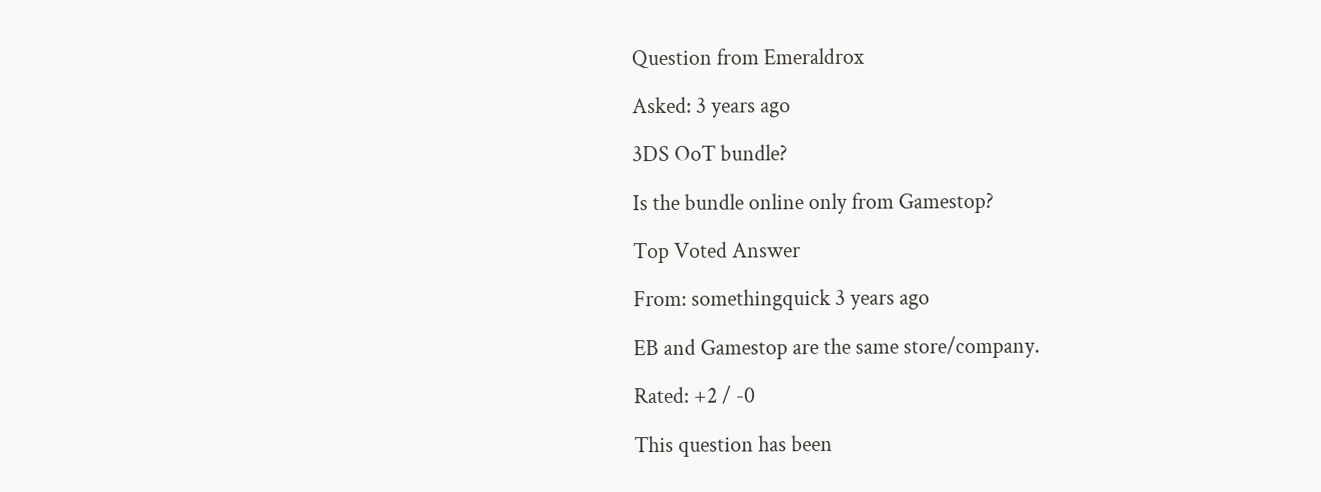Question from Emeraldrox

Asked: 3 years ago

3DS OoT bundle?

Is the bundle online only from Gamestop?

Top Voted Answer

From: somethingquick 3 years ago

EB and Gamestop are the same store/company.

Rated: +2 / -0

This question has been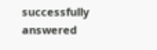successfully answered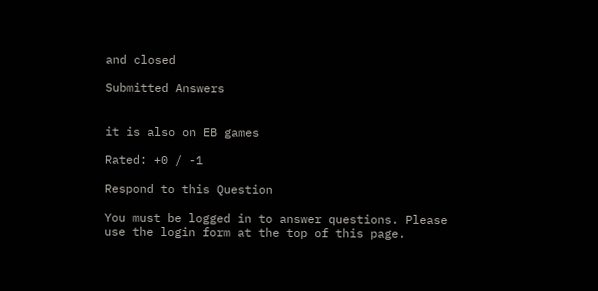and closed

Submitted Answers


it is also on EB games

Rated: +0 / -1

Respond to this Question

You must be logged in to answer questions. Please use the login form at the top of this page.